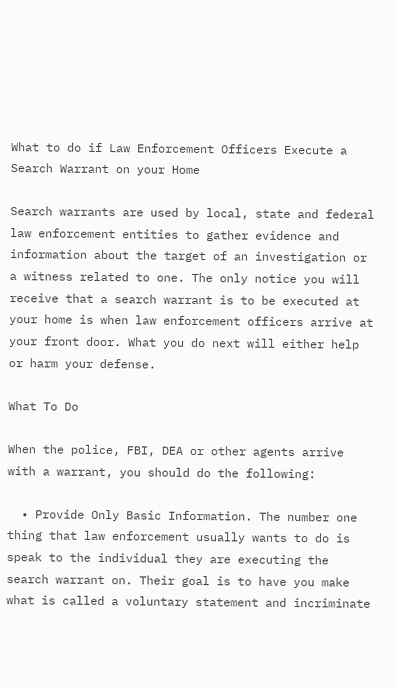What to do if Law Enforcement Officers Execute a Search Warrant on your Home

Search warrants are used by local, state and federal law enforcement entities to gather evidence and information about the target of an investigation or a witness related to one. The only notice you will receive that a search warrant is to be executed at your home is when law enforcement officers arrive at your front door. What you do next will either help or harm your defense.

What To Do

When the police, FBI, DEA or other agents arrive with a warrant, you should do the following:

  • Provide Only Basic Information. The number one thing that law enforcement usually wants to do is speak to the individual they are executing the search warrant on. Their goal is to have you make what is called a voluntary statement and incriminate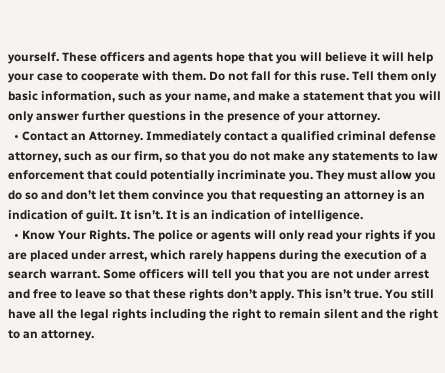yourself. These officers and agents hope that you will believe it will help your case to cooperate with them. Do not fall for this ruse. Tell them only basic information, such as your name, and make a statement that you will only answer further questions in the presence of your attorney.
  • Contact an Attorney. Immediately contact a qualified criminal defense attorney, such as our firm, so that you do not make any statements to law enforcement that could potentially incriminate you. They must allow you do so and don’t let them convince you that requesting an attorney is an indication of guilt. It isn’t. It is an indication of intelligence.
  • Know Your Rights. The police or agents will only read your rights if you are placed under arrest, which rarely happens during the execution of a search warrant. Some officers will tell you that you are not under arrest and free to leave so that these rights don’t apply. This isn’t true. You still have all the legal rights including the right to remain silent and the right to an attorney.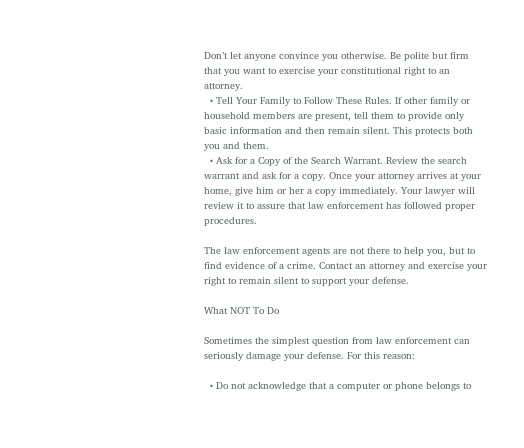Don’t let anyone convince you otherwise. Be polite but firm that you want to exercise your constitutional right to an attorney.
  • Tell Your Family to Follow These Rules. If other family or household members are present, tell them to provide only basic information and then remain silent. This protects both you and them.
  • Ask for a Copy of the Search Warrant. Review the search warrant and ask for a copy. Once your attorney arrives at your home, give him or her a copy immediately. Your lawyer will review it to assure that law enforcement has followed proper procedures.

The law enforcement agents are not there to help you, but to find evidence of a crime. Contact an attorney and exercise your right to remain silent to support your defense.

What NOT To Do

Sometimes the simplest question from law enforcement can seriously damage your defense. For this reason:

  • Do not acknowledge that a computer or phone belongs to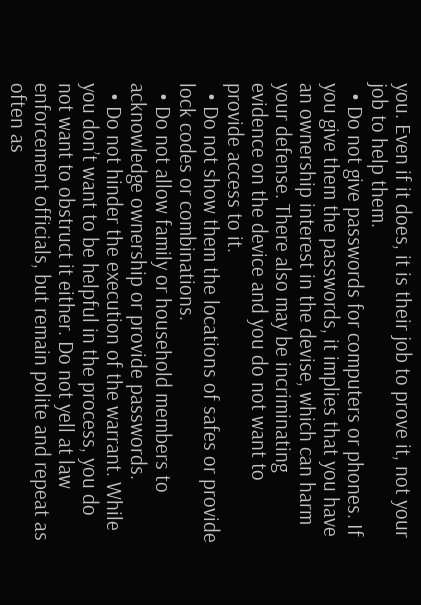you. Even if it does, it is their job to prove it, not your job to help them.
  • Do not give passwords for computers or phones. If you give them the passwords, it implies that you have an ownership interest in the devise, which can harm your defense. There also may be incriminating evidence on the device and you do not want to provide access to it.
  • Do not show them the locations of safes or provide lock codes or combinations.
  • Do not allow family or household members to acknowledge ownership or provide passwords.
  • Do not hinder the execution of the warrant. While you don’t want to be helpful in the process, you do not want to obstruct it either. Do not yell at law enforcement officials, but remain polite and repeat as often as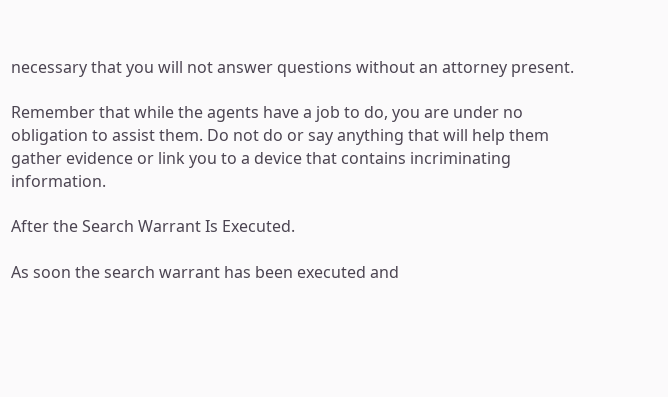necessary that you will not answer questions without an attorney present.

Remember that while the agents have a job to do, you are under no obligation to assist them. Do not do or say anything that will help them gather evidence or link you to a device that contains incriminating information.

After the Search Warrant Is Executed.

As soon the search warrant has been executed and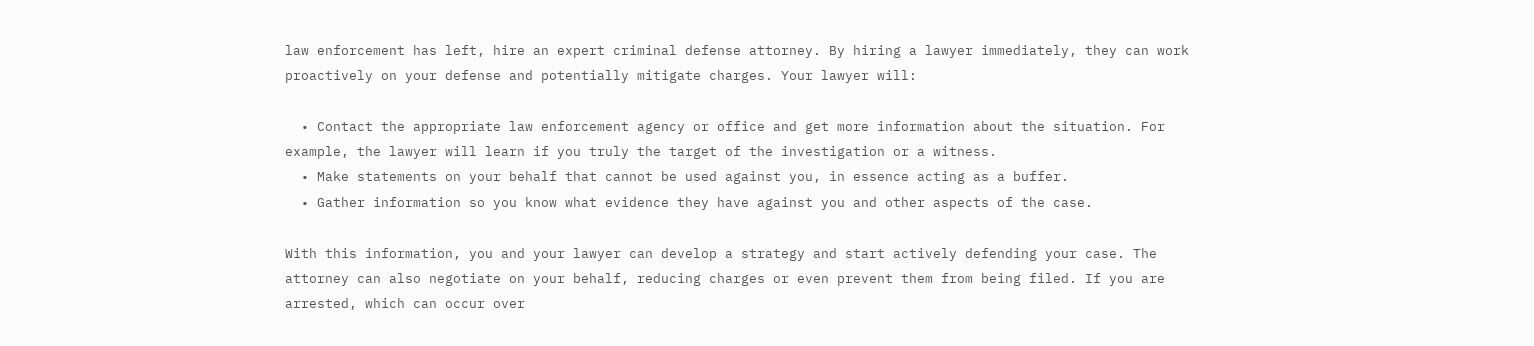law enforcement has left, hire an expert criminal defense attorney. By hiring a lawyer immediately, they can work proactively on your defense and potentially mitigate charges. Your lawyer will:

  • Contact the appropriate law enforcement agency or office and get more information about the situation. For example, the lawyer will learn if you truly the target of the investigation or a witness.
  • Make statements on your behalf that cannot be used against you, in essence acting as a buffer.
  • Gather information so you know what evidence they have against you and other aspects of the case.

With this information, you and your lawyer can develop a strategy and start actively defending your case. The attorney can also negotiate on your behalf, reducing charges or even prevent them from being filed. If you are arrested, which can occur over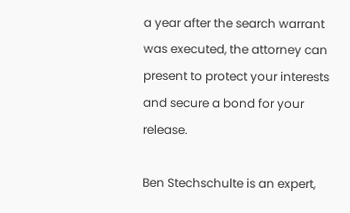a year after the search warrant was executed, the attorney can present to protect your interests and secure a bond for your release.

Ben Stechschulte is an expert,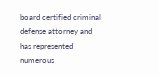board certified criminal defense attorney and has represented numerous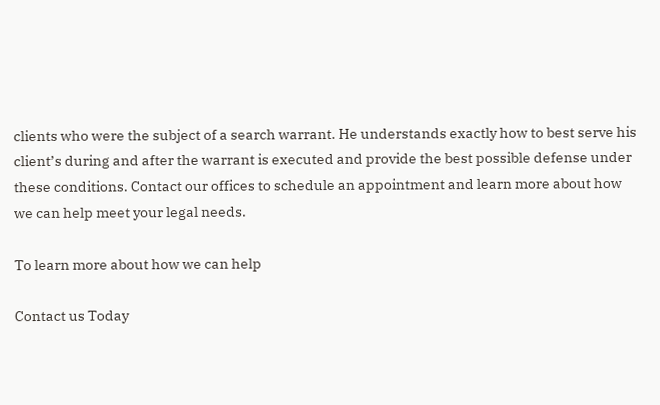clients who were the subject of a search warrant. He understands exactly how to best serve his client’s during and after the warrant is executed and provide the best possible defense under these conditions. Contact our offices to schedule an appointment and learn more about how we can help meet your legal needs.

To learn more about how we can help

Contact us Today